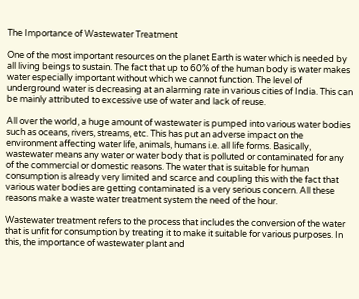The Importance of Wastewater Treatment

One of the most important resources on the planet Earth is water which is needed by all living beings to sustain. The fact that up to 60% of the human body is water makes water especially important without which we cannot function. The level of underground water is decreasing at an alarming rate in various cities of India. This can be mainly attributed to excessive use of water and lack of reuse.

All over the world, a huge amount of wastewater is pumped into various water bodies such as oceans, rivers, streams, etc. This has put an adverse impact on the environment affecting water life, animals, humans i.e. all life forms. Basically, wastewater means any water or water body that is polluted or contaminated for any of the commercial or domestic reasons. The water that is suitable for human consumption is already very limited and scarce and coupling this with the fact that various water bodies are getting contaminated is a very serious concern. All these reasons make a waste water treatment system the need of the hour.

Wastewater treatment refers to the process that includes the conversion of the water that is unfit for consumption by treating it to make it suitable for various purposes. In this, the importance of wastewater plant and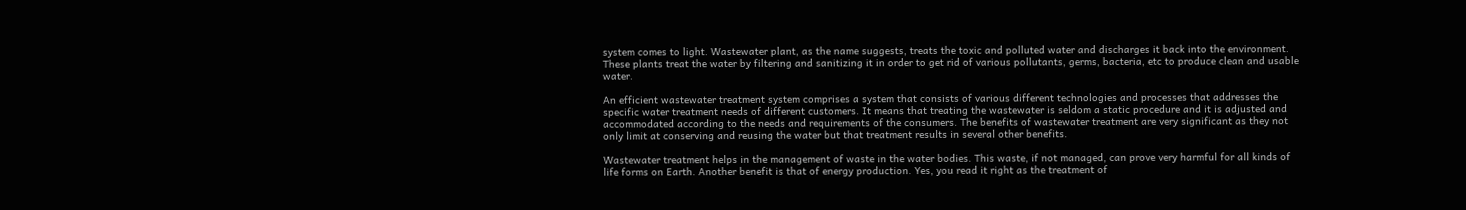system comes to light. Wastewater plant, as the name suggests, treats the toxic and polluted water and discharges it back into the environment. These plants treat the water by filtering and sanitizing it in order to get rid of various pollutants, germs, bacteria, etc to produce clean and usable water.

An efficient wastewater treatment system comprises a system that consists of various different technologies and processes that addresses the specific water treatment needs of different customers. It means that treating the wastewater is seldom a static procedure and it is adjusted and accommodated according to the needs and requirements of the consumers. The benefits of wastewater treatment are very significant as they not only limit at conserving and reusing the water but that treatment results in several other benefits.

Wastewater treatment helps in the management of waste in the water bodies. This waste, if not managed, can prove very harmful for all kinds of life forms on Earth. Another benefit is that of energy production. Yes, you read it right as the treatment of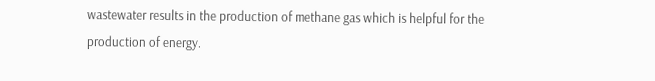wastewater results in the production of methane gas which is helpful for the production of energy.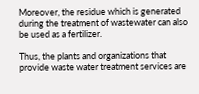Moreover, the residue which is generated during the treatment of wastewater can also be used as a fertilizer.

Thus, the plants and organizations that provide waste water treatment services are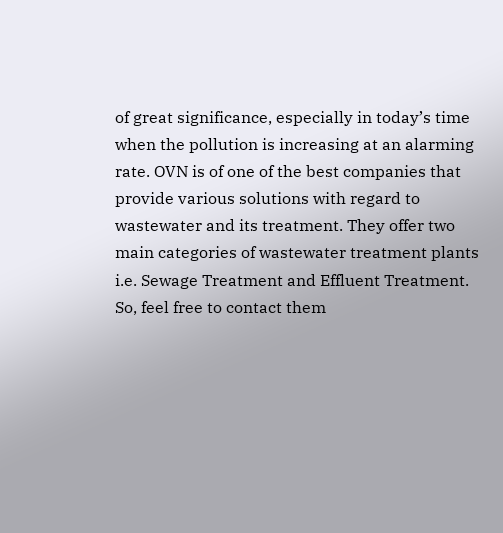of great significance, especially in today’s time when the pollution is increasing at an alarming rate. OVN is of one of the best companies that provide various solutions with regard to wastewater and its treatment. They offer two main categories of wastewater treatment plants i.e. Sewage Treatment and Effluent Treatment. So, feel free to contact them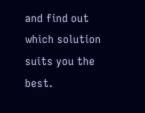and find out which solution suits you the best.